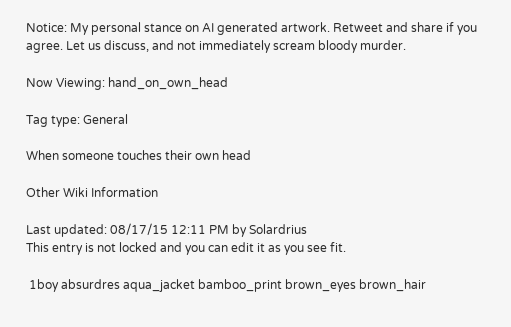Notice: My personal stance on AI generated artwork. Retweet and share if you agree. Let us discuss, and not immediately scream bloody murder.

Now Viewing: hand_on_own_head

Tag type: General

When someone touches their own head

Other Wiki Information

Last updated: 08/17/15 12:11 PM by Solardrius
This entry is not locked and you can edit it as you see fit.

 1boy absurdres aqua_jacket bamboo_print brown_eyes brown_hair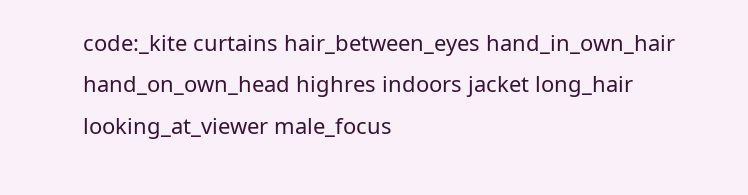code:_kite curtains hair_between_eyes hand_in_own_hair hand_on_own_head highres indoors jacket long_hair looking_at_viewer male_focus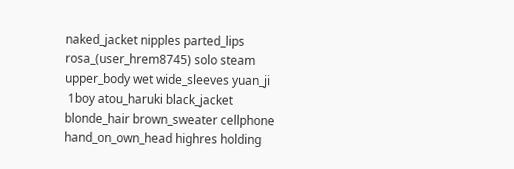naked_jacket nipples parted_lips rosa_(user_hrem8745) solo steam upper_body wet wide_sleeves yuan_ji
 1boy atou_haruki black_jacket blonde_hair brown_sweater cellphone hand_on_own_head highres holding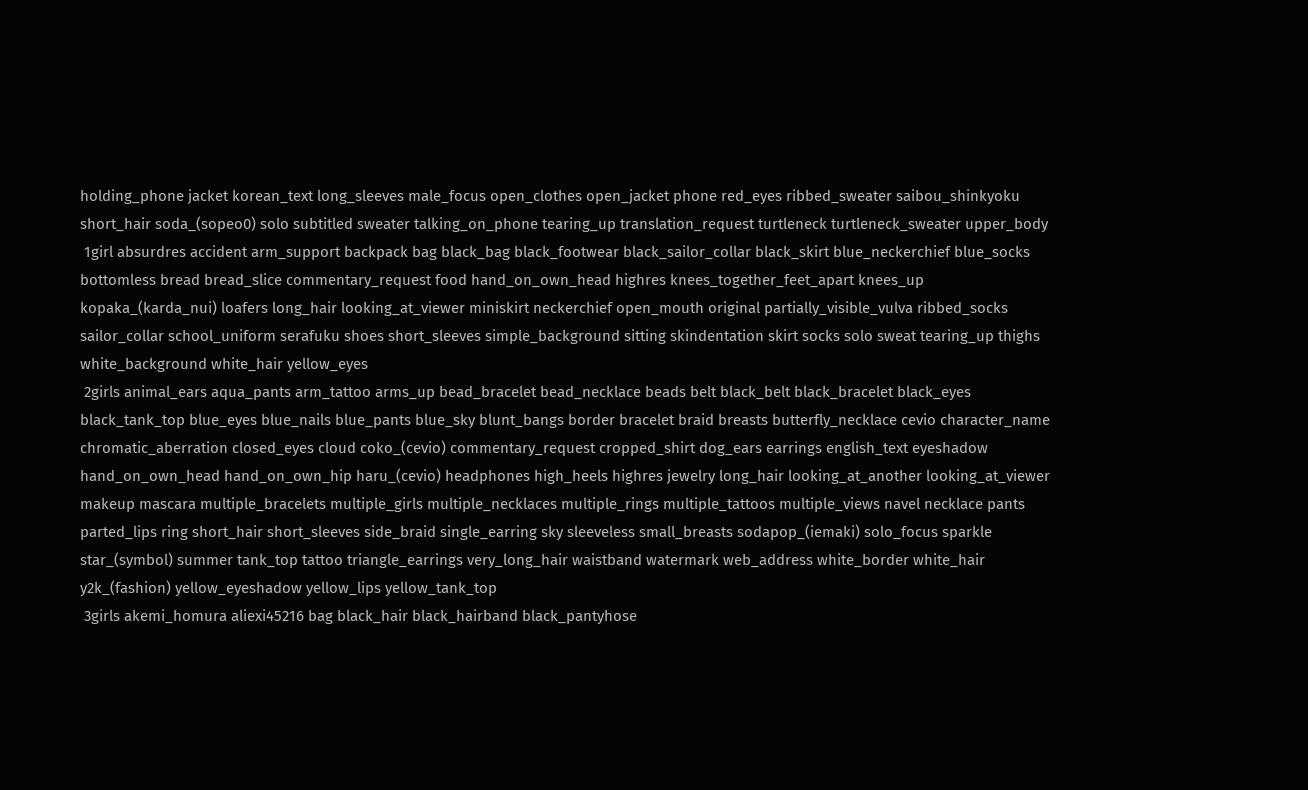holding_phone jacket korean_text long_sleeves male_focus open_clothes open_jacket phone red_eyes ribbed_sweater saibou_shinkyoku short_hair soda_(sopeo0) solo subtitled sweater talking_on_phone tearing_up translation_request turtleneck turtleneck_sweater upper_body
 1girl absurdres accident arm_support backpack bag black_bag black_footwear black_sailor_collar black_skirt blue_neckerchief blue_socks bottomless bread bread_slice commentary_request food hand_on_own_head highres knees_together_feet_apart knees_up kopaka_(karda_nui) loafers long_hair looking_at_viewer miniskirt neckerchief open_mouth original partially_visible_vulva ribbed_socks sailor_collar school_uniform serafuku shoes short_sleeves simple_background sitting skindentation skirt socks solo sweat tearing_up thighs white_background white_hair yellow_eyes
 2girls animal_ears aqua_pants arm_tattoo arms_up bead_bracelet bead_necklace beads belt black_belt black_bracelet black_eyes black_tank_top blue_eyes blue_nails blue_pants blue_sky blunt_bangs border bracelet braid breasts butterfly_necklace cevio character_name chromatic_aberration closed_eyes cloud coko_(cevio) commentary_request cropped_shirt dog_ears earrings english_text eyeshadow hand_on_own_head hand_on_own_hip haru_(cevio) headphones high_heels highres jewelry long_hair looking_at_another looking_at_viewer makeup mascara multiple_bracelets multiple_girls multiple_necklaces multiple_rings multiple_tattoos multiple_views navel necklace pants parted_lips ring short_hair short_sleeves side_braid single_earring sky sleeveless small_breasts sodapop_(iemaki) solo_focus sparkle star_(symbol) summer tank_top tattoo triangle_earrings very_long_hair waistband watermark web_address white_border white_hair y2k_(fashion) yellow_eyeshadow yellow_lips yellow_tank_top
 3girls akemi_homura aliexi45216 bag black_hair black_hairband black_pantyhose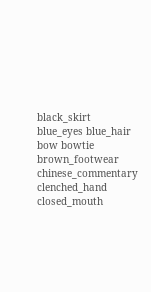black_skirt blue_eyes blue_hair bow bowtie brown_footwear chinese_commentary clenched_hand closed_mouth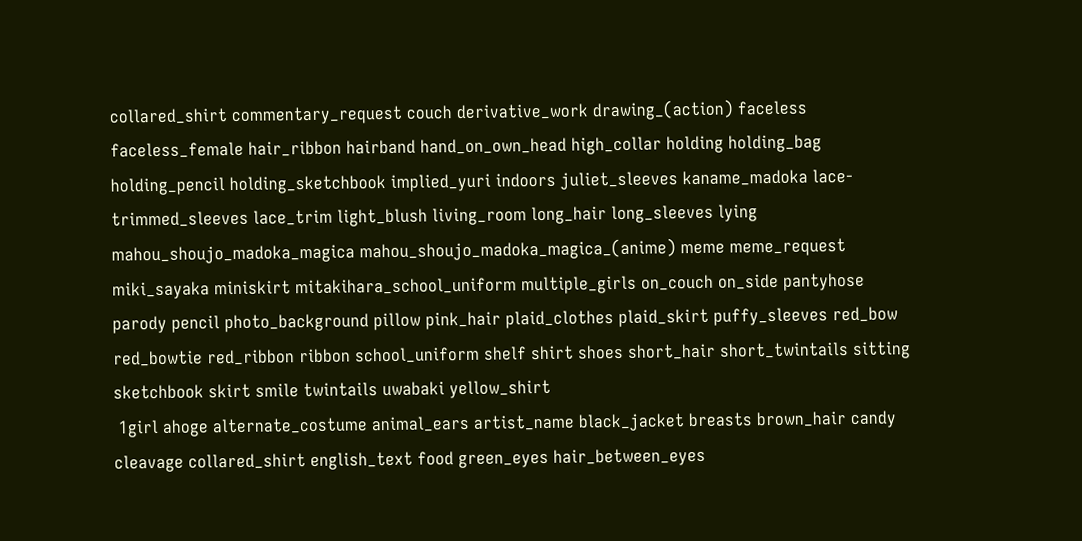collared_shirt commentary_request couch derivative_work drawing_(action) faceless faceless_female hair_ribbon hairband hand_on_own_head high_collar holding holding_bag holding_pencil holding_sketchbook implied_yuri indoors juliet_sleeves kaname_madoka lace-trimmed_sleeves lace_trim light_blush living_room long_hair long_sleeves lying mahou_shoujo_madoka_magica mahou_shoujo_madoka_magica_(anime) meme meme_request miki_sayaka miniskirt mitakihara_school_uniform multiple_girls on_couch on_side pantyhose parody pencil photo_background pillow pink_hair plaid_clothes plaid_skirt puffy_sleeves red_bow red_bowtie red_ribbon ribbon school_uniform shelf shirt shoes short_hair short_twintails sitting sketchbook skirt smile twintails uwabaki yellow_shirt
 1girl ahoge alternate_costume animal_ears artist_name black_jacket breasts brown_hair candy cleavage collared_shirt english_text food green_eyes hair_between_eyes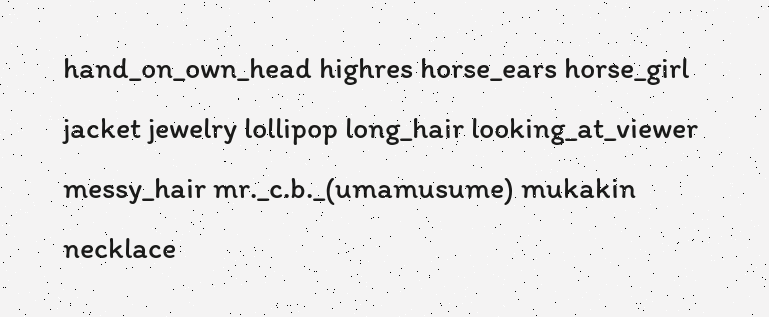hand_on_own_head highres horse_ears horse_girl jacket jewelry lollipop long_hair looking_at_viewer messy_hair mr._c.b._(umamusume) mukakin necklace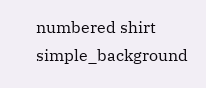numbered shirt simple_background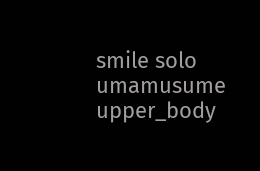smile solo umamusume upper_body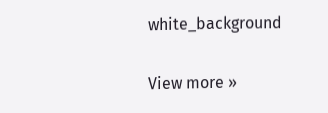white_background

View more »